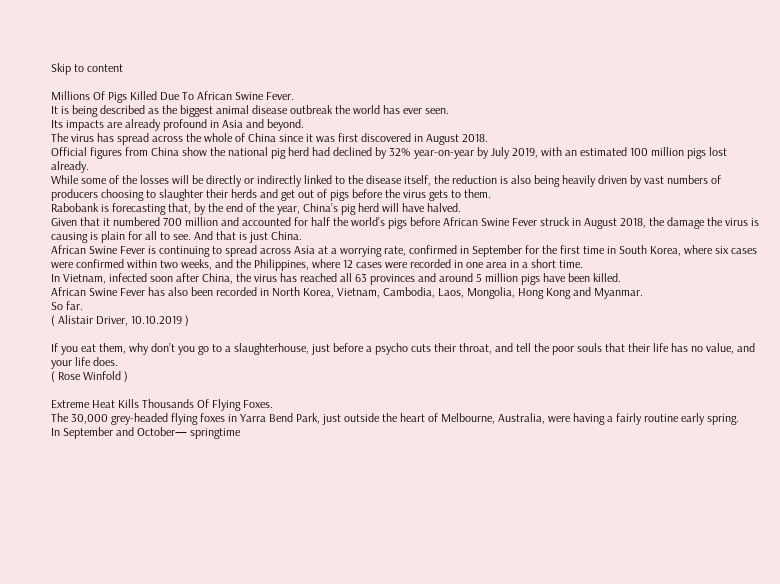Skip to content

Millions Of Pigs Killed Due To African Swine Fever.
It is being described as the biggest animal disease outbreak the world has ever seen.
Its impacts are already profound in Asia and beyond.
The virus has spread across the whole of China since it was first discovered in August 2018.
Official figures from China show the national pig herd had declined by 32% year-on-year by July 2019, with an estimated 100 million pigs lost already.
While some of the losses will be directly or indirectly linked to the disease itself, the reduction is also being heavily driven by vast numbers of producers choosing to slaughter their herds and get out of pigs before the virus gets to them.
Rabobank is forecasting that, by the end of the year, China’s pig herd will have halved.
Given that it numbered 700 million and accounted for half the world’s pigs before African Swine Fever struck in August 2018, the damage the virus is causing is plain for all to see. And that is just China.
African Swine Fever is continuing to spread across Asia at a worrying rate, confirmed in September for the first time in South Korea, where six cases were confirmed within two weeks, and the Philippines, where 12 cases were recorded in one area in a short time.
In Vietnam, infected soon after China, the virus has reached all 63 provinces and around 5 million pigs have been killed.
African Swine Fever has also been recorded in North Korea, Vietnam, Cambodia, Laos, Mongolia, Hong Kong and Myanmar.
So far.
( Alistair Driver, 10.10.2019 )

If you eat them, why don’t you go to a slaughterhouse, just before a psycho cuts their throat, and tell the poor souls that their life has no value, and your life does.
( Rose Winfold )

Extreme Heat Kills Thousands Of Flying Foxes.
The 30,000 grey-headed flying foxes in Yarra Bend Park, just outside the heart of Melbourne, Australia, were having a fairly routine early spring.
In September and October— springtime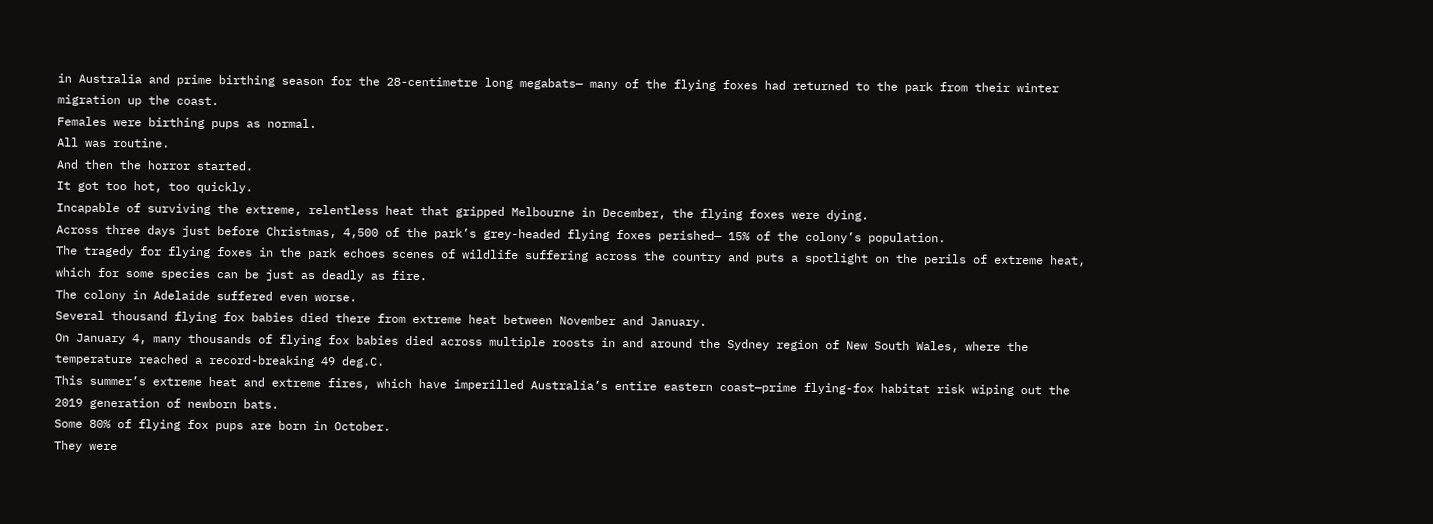in Australia and prime birthing season for the 28-centimetre long megabats— many of the flying foxes had returned to the park from their winter migration up the coast.
Females were birthing pups as normal.
All was routine.
And then the horror started.
It got too hot, too quickly.
Incapable of surviving the extreme, relentless heat that gripped Melbourne in December, the flying foxes were dying.
Across three days just before Christmas, 4,500 of the park’s grey-headed flying foxes perished— 15% of the colony’s population.
The tragedy for flying foxes in the park echoes scenes of wildlife suffering across the country and puts a spotlight on the perils of extreme heat, which for some species can be just as deadly as fire.
The colony in Adelaide suffered even worse.
Several thousand flying fox babies died there from extreme heat between November and January.
On January 4, many thousands of flying fox babies died across multiple roosts in and around the Sydney region of New South Wales, where the temperature reached a record-breaking 49 deg.C.
This summer’s extreme heat and extreme fires, which have imperilled Australia’s entire eastern coast—prime flying-fox habitat risk wiping out the 2019 generation of newborn bats.
Some 80% of flying fox pups are born in October.
They were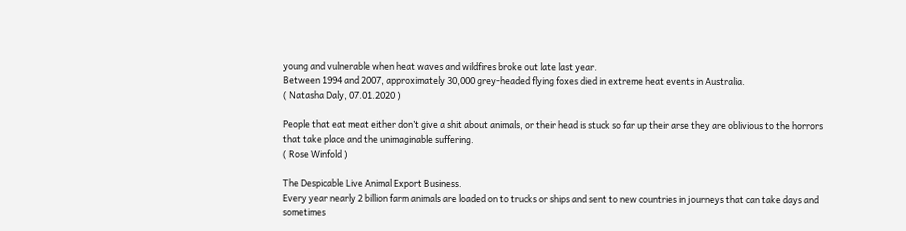young and vulnerable when heat waves and wildfires broke out late last year.
Between 1994 and 2007, approximately 30,000 grey-headed flying foxes died in extreme heat events in Australia.
( Natasha Daly, 07.01.2020 )

People that eat meat either don’t give a shit about animals, or their head is stuck so far up their arse they are oblivious to the horrors that take place and the unimaginable suffering.
( Rose Winfold )

The Despicable Live Animal Export Business.
Every year nearly 2 billion farm animals are loaded on to trucks or ships and sent to new countries in journeys that can take days and sometimes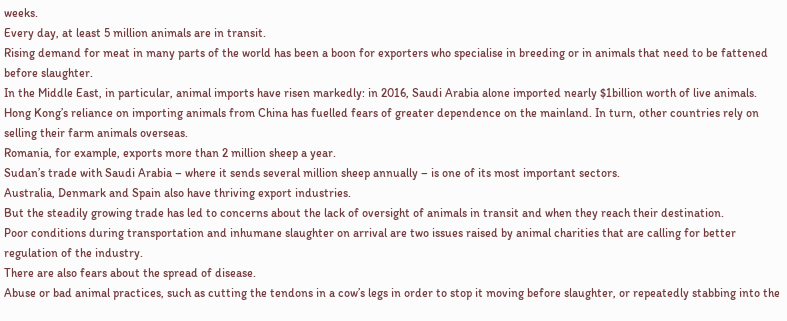weeks.
Every day, at least 5 million animals are in transit.
Rising demand for meat in many parts of the world has been a boon for exporters who specialise in breeding or in animals that need to be fattened before slaughter.
In the Middle East, in particular, animal imports have risen markedly: in 2016, Saudi Arabia alone imported nearly $1billion worth of live animals.
Hong Kong’s reliance on importing animals from China has fuelled fears of greater dependence on the mainland. In turn, other countries rely on selling their farm animals overseas.
Romania, for example, exports more than 2 million sheep a year.
Sudan’s trade with Saudi Arabia – where it sends several million sheep annually – is one of its most important sectors.
Australia, Denmark and Spain also have thriving export industries.
But the steadily growing trade has led to concerns about the lack of oversight of animals in transit and when they reach their destination.
Poor conditions during transportation and inhumane slaughter on arrival are two issues raised by animal charities that are calling for better regulation of the industry.
There are also fears about the spread of disease.
Abuse or bad animal practices, such as cutting the tendons in a cow’s legs in order to stop it moving before slaughter, or repeatedly stabbing into the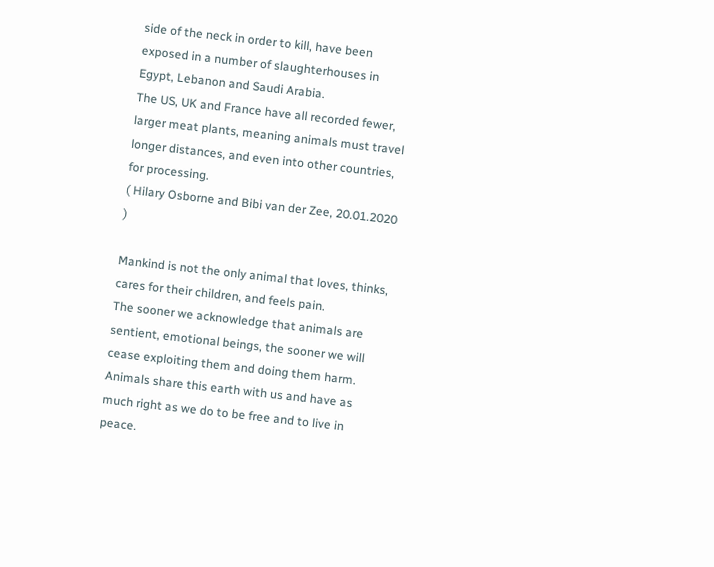side of the neck in order to kill, have been exposed in a number of slaughterhouses in Egypt, Lebanon and Saudi Arabia.
The US, UK and France have all recorded fewer, larger meat plants, meaning animals must travel longer distances, and even into other countries, for processing.
( Hilary Osborne and Bibi van der Zee, 20.01.2020 )

Mankind is not the only animal that loves, thinks, cares for their children, and feels pain.
The sooner we acknowledge that animals are sentient, emotional beings, the sooner we will cease exploiting them and doing them harm.
Animals share this earth with us and have as much right as we do to be free and to live in peace.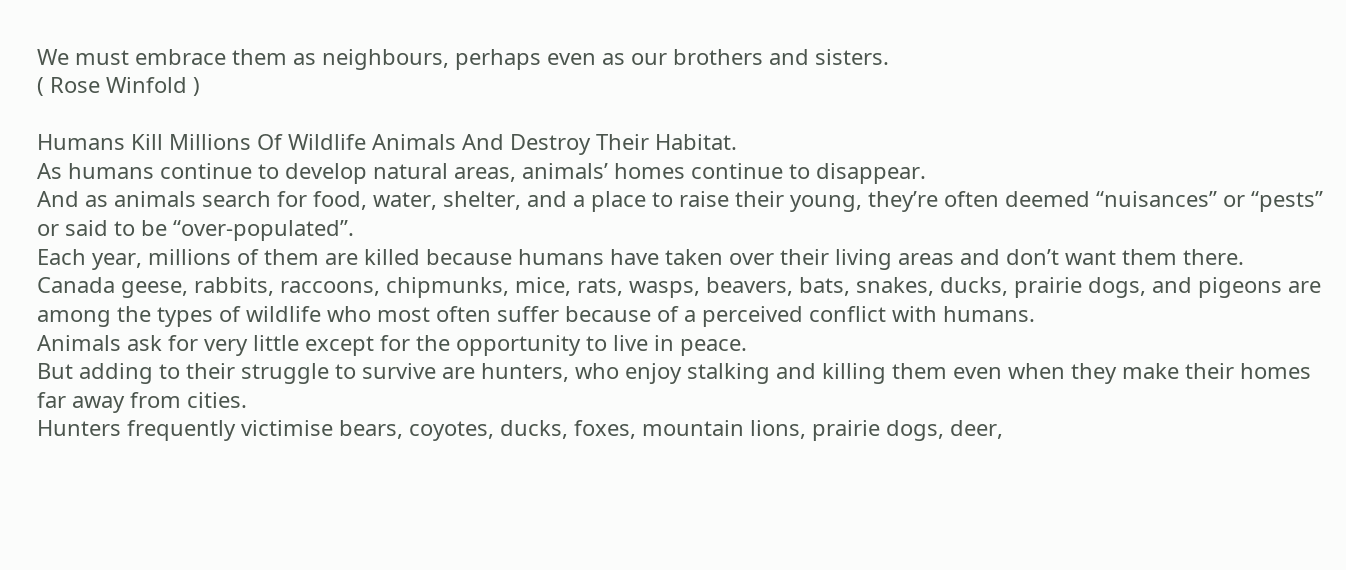We must embrace them as neighbours, perhaps even as our brothers and sisters.
( Rose Winfold )

Humans Kill Millions Of Wildlife Animals And Destroy Their Habitat.
As humans continue to develop natural areas, animals’ homes continue to disappear.
And as animals search for food, water, shelter, and a place to raise their young, they’re often deemed “nuisances” or “pests” or said to be “over-populated”.
Each year, millions of them are killed because humans have taken over their living areas and don’t want them there.
Canada geese, rabbits, raccoons, chipmunks, mice, rats, wasps, beavers, bats, snakes, ducks, prairie dogs, and pigeons are among the types of wildlife who most often suffer because of a perceived conflict with humans.
Animals ask for very little except for the opportunity to live in peace.
But adding to their struggle to survive are hunters, who enjoy stalking and killing them even when they make their homes far away from cities.
Hunters frequently victimise bears, coyotes, ducks, foxes, mountain lions, prairie dogs, deer,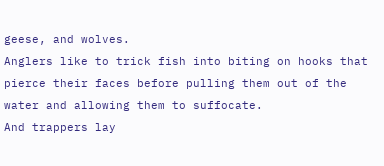geese, and wolves.
Anglers like to trick fish into biting on hooks that pierce their faces before pulling them out of the water and allowing them to suffocate.
And trappers lay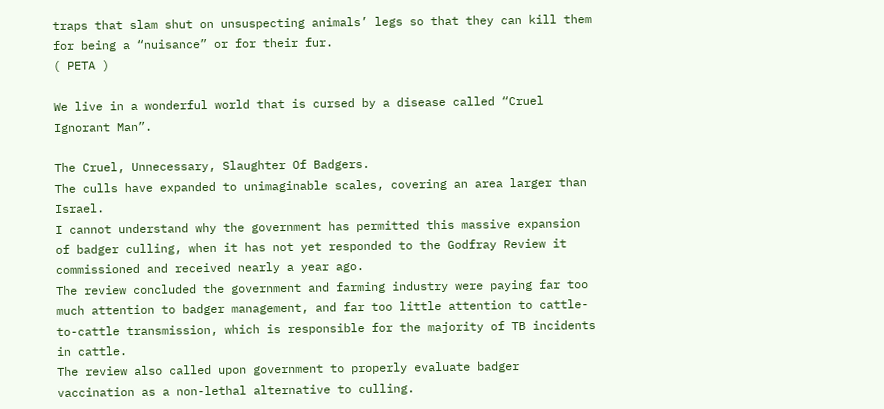traps that slam shut on unsuspecting animals’ legs so that they can kill them for being a “nuisance” or for their fur.
( PETA )

We live in a wonderful world that is cursed by a disease called “Cruel Ignorant Man”.

The Cruel, Unnecessary, Slaughter Of Badgers.
The culls have expanded to unimaginable scales, covering an area larger than Israel.
I cannot understand why the government has permitted this massive expansion of badger culling, when it has not yet responded to the Godfray Review it commissioned and received nearly a year ago.
The review concluded the government and farming industry were paying far too much attention to badger management, and far too little attention to cattle-to-cattle transmission, which is responsible for the majority of TB incidents in cattle.
The review also called upon government to properly evaluate badger vaccination as a non-lethal alternative to culling.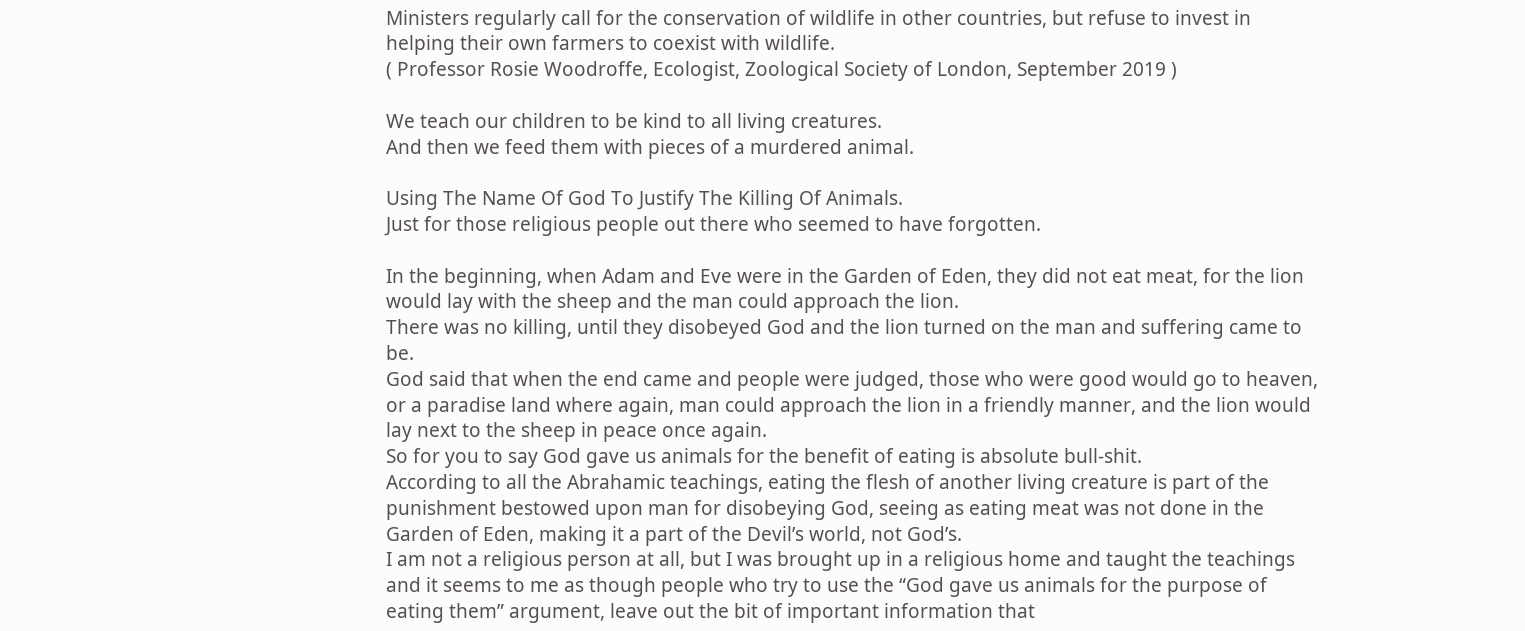Ministers regularly call for the conservation of wildlife in other countries, but refuse to invest in helping their own farmers to coexist with wildlife.
( Professor Rosie Woodroffe, Ecologist, Zoological Society of London, September 2019 )

We teach our children to be kind to all living creatures.
And then we feed them with pieces of a murdered animal.

Using The Name Of God To Justify The Killing Of Animals.
Just for those religious people out there who seemed to have forgotten.

In the beginning, when Adam and Eve were in the Garden of Eden, they did not eat meat, for the lion would lay with the sheep and the man could approach the lion.
There was no killing, until they disobeyed God and the lion turned on the man and suffering came to be.
God said that when the end came and people were judged, those who were good would go to heaven, or a paradise land where again, man could approach the lion in a friendly manner, and the lion would lay next to the sheep in peace once again.
So for you to say God gave us animals for the benefit of eating is absolute bull-shit.
According to all the Abrahamic teachings, eating the flesh of another living creature is part of the punishment bestowed upon man for disobeying God, seeing as eating meat was not done in the Garden of Eden, making it a part of the Devil’s world, not God’s.
I am not a religious person at all, but I was brought up in a religious home and taught the teachings and it seems to me as though people who try to use the “God gave us animals for the purpose of eating them” argument, leave out the bit of important information that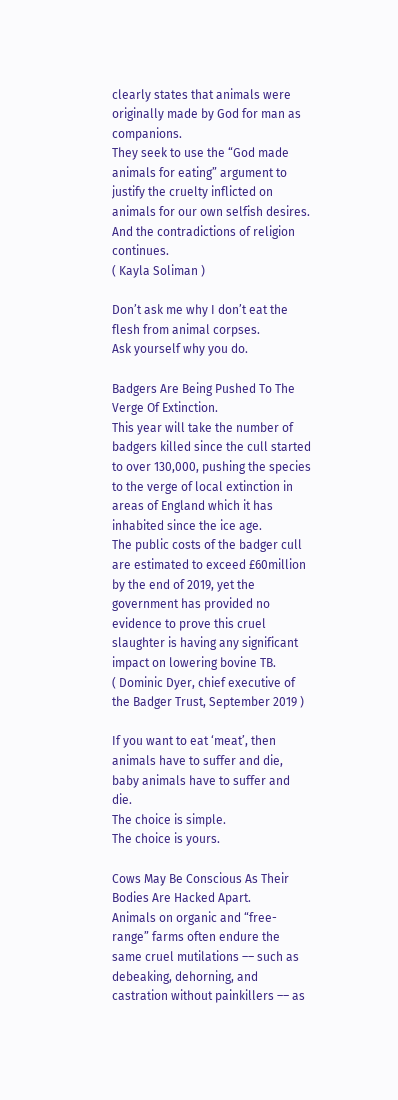clearly states that animals were originally made by God for man as companions.
They seek to use the “God made animals for eating” argument to justify the cruelty inflicted on animals for our own selfish desires.
And the contradictions of religion continues.
( Kayla Soliman )

Don’t ask me why I don’t eat the flesh from animal corpses.
Ask yourself why you do.

Badgers Are Being Pushed To The Verge Of Extinction.
This year will take the number of badgers killed since the cull started to over 130,000, pushing the species to the verge of local extinction in areas of England which it has inhabited since the ice age.
The public costs of the badger cull are estimated to exceed £60million by the end of 2019, yet the government has provided no evidence to prove this cruel slaughter is having any significant impact on lowering bovine TB.
( Dominic Dyer, chief executive of the Badger Trust, September 2019 )

If you want to eat ‘meat’, then animals have to suffer and die, baby animals have to suffer and die.
The choice is simple.
The choice is yours.

Cows May Be Conscious As Their Bodies Are Hacked Apart.
Animals on organic and “free-range” farms often endure the same cruel mutilations –– such as debeaking, dehorning, and castration without painkillers –– as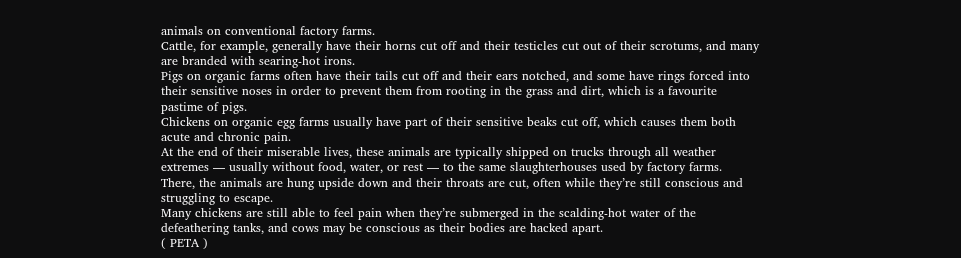animals on conventional factory farms.
Cattle, for example, generally have their horns cut off and their testicles cut out of their scrotums, and many are branded with searing-hot irons.
Pigs on organic farms often have their tails cut off and their ears notched, and some have rings forced into their sensitive noses in order to prevent them from rooting in the grass and dirt, which is a favourite pastime of pigs.
Chickens on organic egg farms usually have part of their sensitive beaks cut off, which causes them both acute and chronic pain.
At the end of their miserable lives, these animals are typically shipped on trucks through all weather extremes –– usually without food, water, or rest –– to the same slaughterhouses used by factory farms.
There, the animals are hung upside down and their throats are cut, often while they’re still conscious and struggling to escape.
Many chickens are still able to feel pain when they’re submerged in the scalding-hot water of the defeathering tanks, and cows may be conscious as their bodies are hacked apart.
( PETA )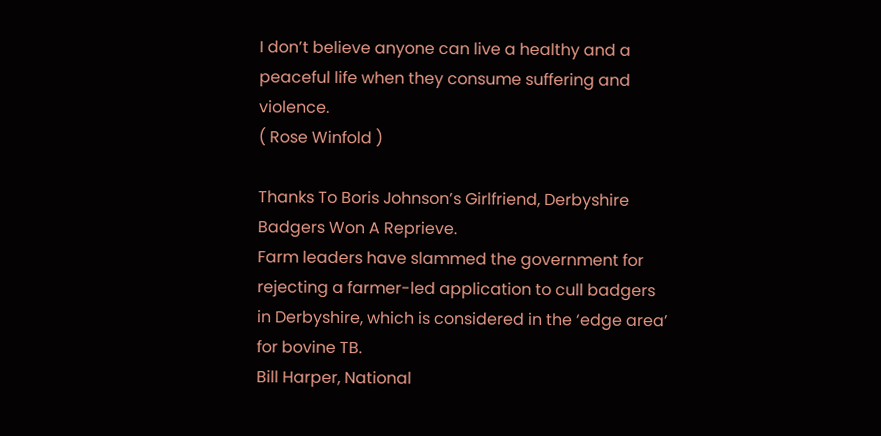I don’t believe anyone can live a healthy and a peaceful life when they consume suffering and violence.
( Rose Winfold )

Thanks To Boris Johnson’s Girlfriend, Derbyshire Badgers Won A Reprieve.
Farm leaders have slammed the government for rejecting a farmer-led application to cull badgers in Derbyshire, which is considered in the ‘edge area’ for bovine TB.
Bill Harper, National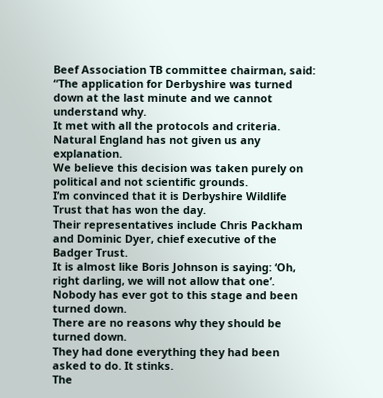Beef Association TB committee chairman, said: “The application for Derbyshire was turned down at the last minute and we cannot understand why.
It met with all the protocols and criteria.
Natural England has not given us any explanation.
We believe this decision was taken purely on political and not scientific grounds.
I’m convinced that it is Derbyshire Wildlife Trust that has won the day.
Their representatives include Chris Packham and Dominic Dyer, chief executive of the Badger Trust.
It is almost like Boris Johnson is saying: ‘Oh, right darling, we will not allow that one’.
Nobody has ever got to this stage and been turned down.
There are no reasons why they should be turned down.
They had done everything they had been asked to do. It stinks.
The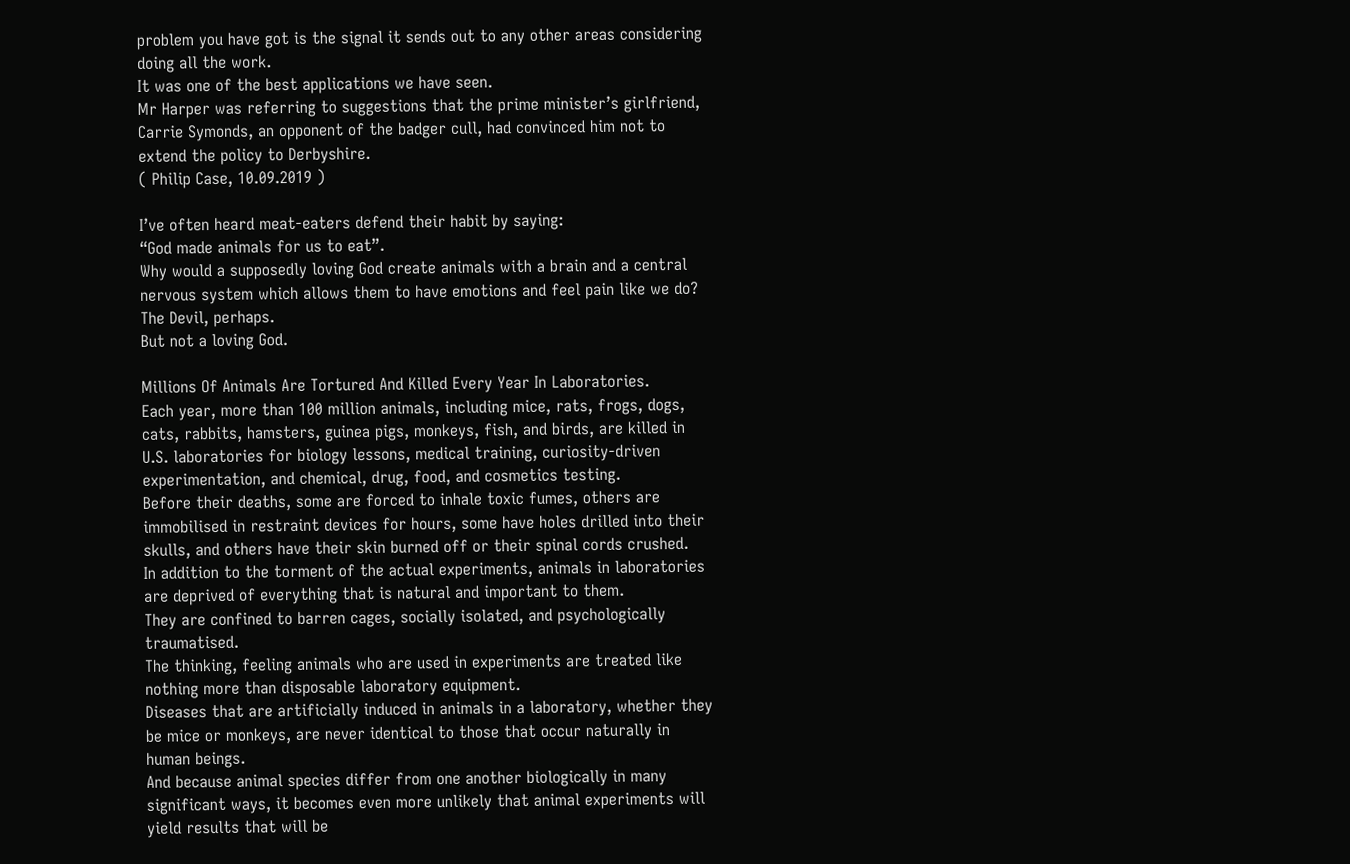problem you have got is the signal it sends out to any other areas considering doing all the work.
It was one of the best applications we have seen.
Mr Harper was referring to suggestions that the prime minister’s girlfriend, Carrie Symonds, an opponent of the badger cull, had convinced him not to extend the policy to Derbyshire.
( Philip Case, 10.09.2019 )

I’ve often heard meat-eaters defend their habit by saying:
“God made animals for us to eat”.
Why would a supposedly loving God create animals with a brain and a central nervous system which allows them to have emotions and feel pain like we do?
The Devil, perhaps.
But not a loving God.

Millions Of Animals Are Tortured And Killed Every Year In Laboratories.
Each year, more than 100 million animals, including mice, rats, frogs, dogs, cats, rabbits, hamsters, guinea pigs, monkeys, fish, and birds, are killed in U.S. laboratories for biology lessons, medical training, curiosity-driven experimentation, and chemical, drug, food, and cosmetics testing.
Before their deaths, some are forced to inhale toxic fumes, others are immobilised in restraint devices for hours, some have holes drilled into their skulls, and others have their skin burned off or their spinal cords crushed.
In addition to the torment of the actual experiments, animals in laboratories are deprived of everything that is natural and important to them.
They are confined to barren cages, socially isolated, and psychologically traumatised.
The thinking, feeling animals who are used in experiments are treated like nothing more than disposable laboratory equipment.
Diseases that are artificially induced in animals in a laboratory, whether they be mice or monkeys, are never identical to those that occur naturally in human beings.
And because animal species differ from one another biologically in many significant ways, it becomes even more unlikely that animal experiments will yield results that will be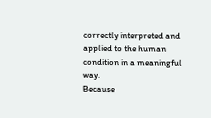correctly interpreted and applied to the human condition in a meaningful way.
Because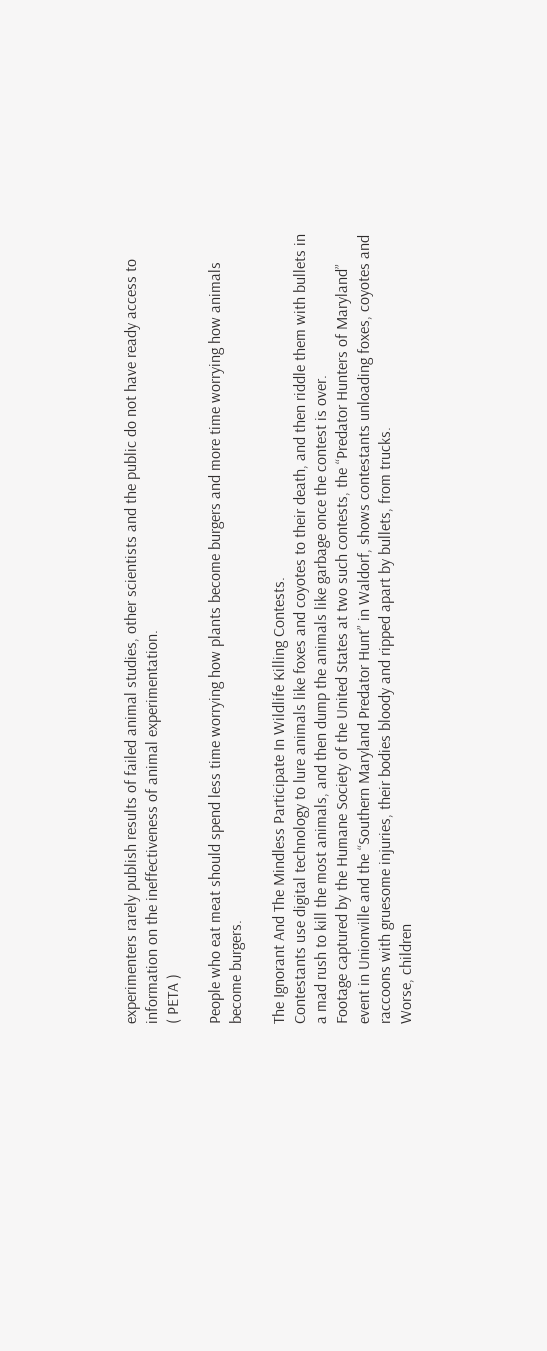experimenters rarely publish results of failed animal studies, other scientists and the public do not have ready access to information on the ineffectiveness of animal experimentation.
( PETA )

People who eat meat should spend less time worrying how plants become burgers and more time worrying how animals become burgers.

The Ignorant And The Mindless Participate In Wildlife Killing Contests.
Contestants use digital technology to lure animals like foxes and coyotes to their death, and then riddle them with bullets in a mad rush to kill the most animals, and then dump the animals like garbage once the contest is over.
Footage captured by the Humane Society of the United States at two such contests, the “Predator Hunters of Maryland” event in Unionville and the “Southern Maryland Predator Hunt” in Waldorf, shows contestants unloading foxes, coyotes and raccoons with gruesome injuries, their bodies bloody and ripped apart by bullets, from trucks.
Worse, children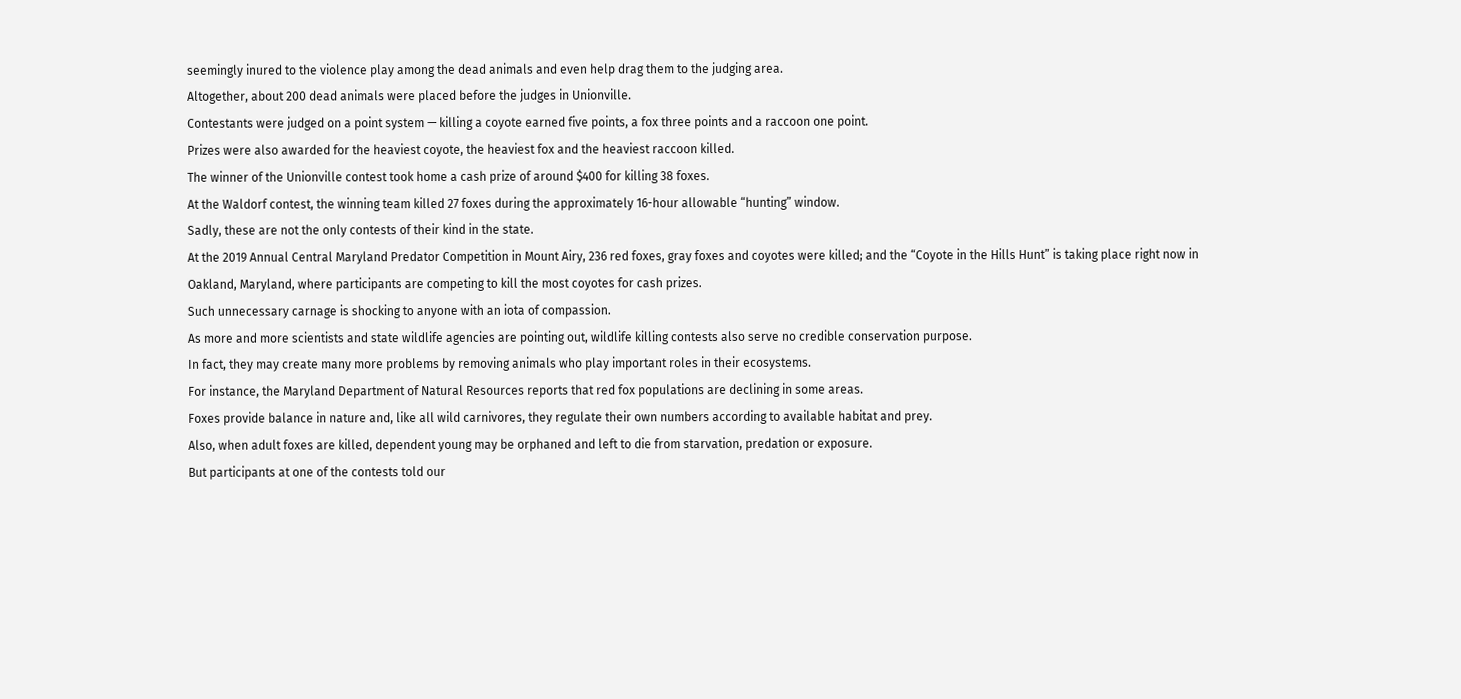seemingly inured to the violence play among the dead animals and even help drag them to the judging area.
Altogether, about 200 dead animals were placed before the judges in Unionville.
Contestants were judged on a point system — killing a coyote earned five points, a fox three points and a raccoon one point.
Prizes were also awarded for the heaviest coyote, the heaviest fox and the heaviest raccoon killed.
The winner of the Unionville contest took home a cash prize of around $400 for killing 38 foxes.
At the Waldorf contest, the winning team killed 27 foxes during the approximately 16-hour allowable “hunting” window.
Sadly, these are not the only contests of their kind in the state.
At the 2019 Annual Central Maryland Predator Competition in Mount Airy, 236 red foxes, gray foxes and coyotes were killed; and the “Coyote in the Hills Hunt” is taking place right now in Oakland, Maryland, where participants are competing to kill the most coyotes for cash prizes.
Such unnecessary carnage is shocking to anyone with an iota of compassion.
As more and more scientists and state wildlife agencies are pointing out, wildlife killing contests also serve no credible conservation purpose.
In fact, they may create many more problems by removing animals who play important roles in their ecosystems.
For instance, the Maryland Department of Natural Resources reports that red fox populations are declining in some areas.
Foxes provide balance in nature and, like all wild carnivores, they regulate their own numbers according to available habitat and prey.
Also, when adult foxes are killed, dependent young may be orphaned and left to die from starvation, predation or exposure.
But participants at one of the contests told our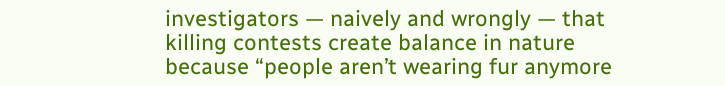investigators — naively and wrongly — that killing contests create balance in nature because “people aren’t wearing fur anymore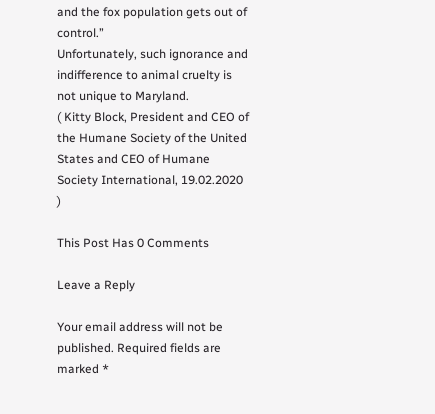and the fox population gets out of control.”
Unfortunately, such ignorance and indifference to animal cruelty is not unique to Maryland.
( Kitty Block, President and CEO of the Humane Society of the United States and CEO of Humane Society International, 19.02.2020 )

This Post Has 0 Comments

Leave a Reply

Your email address will not be published. Required fields are marked *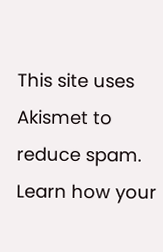This site uses Akismet to reduce spam. Learn how your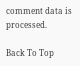comment data is processed.

Back To Top